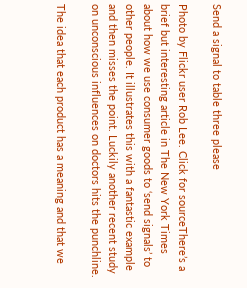Send a signal to table three please

Photo by Flickr user Rob Lee. Click for sourceThere’s a brief but interesting article in The New York Times about how we use consumer goods to ‘send signals’ to other people. It illustrates this with a fantastic example and then misses the point. Luckily another recent study on unconscious influences on doctors hits the punchline.

The idea that each product has a meaning and that we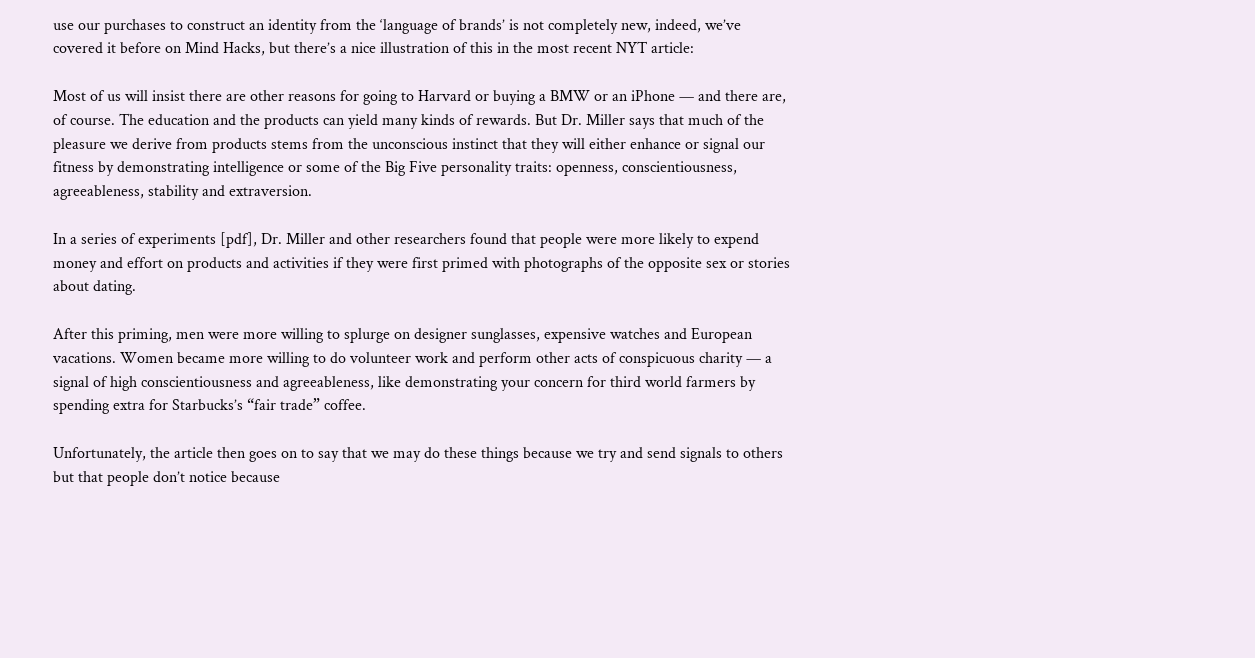use our purchases to construct an identity from the ‘language of brands’ is not completely new, indeed, we’ve covered it before on Mind Hacks, but there’s a nice illustration of this in the most recent NYT article:

Most of us will insist there are other reasons for going to Harvard or buying a BMW or an iPhone — and there are, of course. The education and the products can yield many kinds of rewards. But Dr. Miller says that much of the pleasure we derive from products stems from the unconscious instinct that they will either enhance or signal our fitness by demonstrating intelligence or some of the Big Five personality traits: openness, conscientiousness, agreeableness, stability and extraversion.

In a series of experiments [pdf], Dr. Miller and other researchers found that people were more likely to expend money and effort on products and activities if they were first primed with photographs of the opposite sex or stories about dating.

After this priming, men were more willing to splurge on designer sunglasses, expensive watches and European vacations. Women became more willing to do volunteer work and perform other acts of conspicuous charity — a signal of high conscientiousness and agreeableness, like demonstrating your concern for third world farmers by spending extra for Starbucks’s “fair trade” coffee.

Unfortunately, the article then goes on to say that we may do these things because we try and send signals to others but that people don’t notice because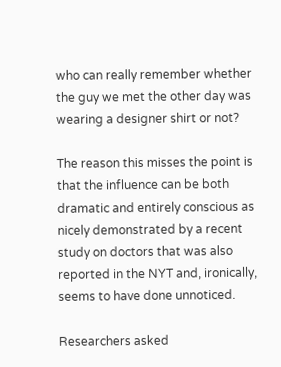who can really remember whether the guy we met the other day was wearing a designer shirt or not?

The reason this misses the point is that the influence can be both dramatic and entirely conscious as nicely demonstrated by a recent study on doctors that was also reported in the NYT and, ironically, seems to have done unnoticed.

Researchers asked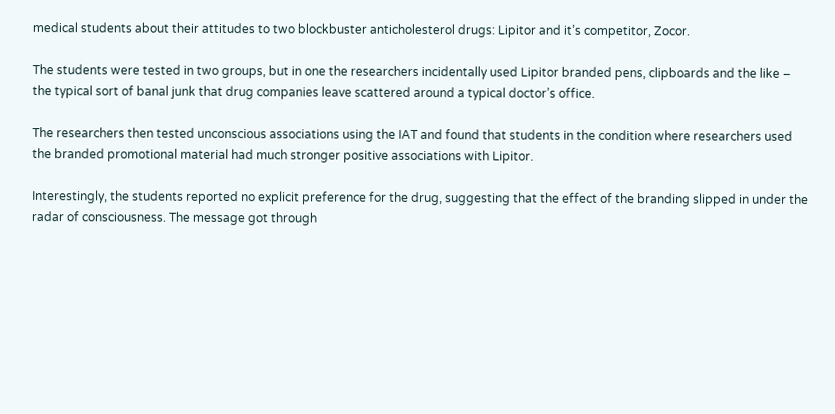medical students about their attitudes to two blockbuster anticholesterol drugs: Lipitor and it’s competitor, Zocor.

The students were tested in two groups, but in one the researchers incidentally used Lipitor branded pens, clipboards and the like – the typical sort of banal junk that drug companies leave scattered around a typical doctor’s office.

The researchers then tested unconscious associations using the IAT and found that students in the condition where researchers used the branded promotional material had much stronger positive associations with Lipitor.

Interestingly, the students reported no explicit preference for the drug, suggesting that the effect of the branding slipped in under the radar of consciousness. The message got through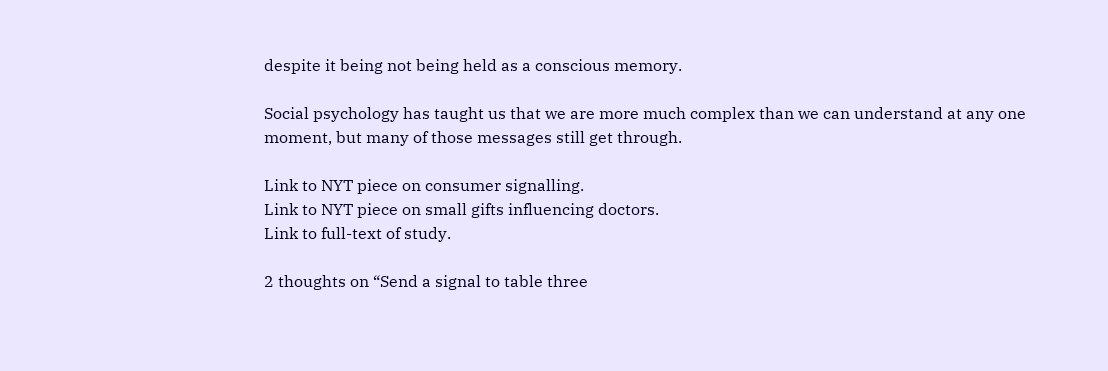despite it being not being held as a conscious memory.

Social psychology has taught us that we are more much complex than we can understand at any one moment, but many of those messages still get through.

Link to NYT piece on consumer signalling.
Link to NYT piece on small gifts influencing doctors.
Link to full-text of study.

2 thoughts on “Send a signal to table three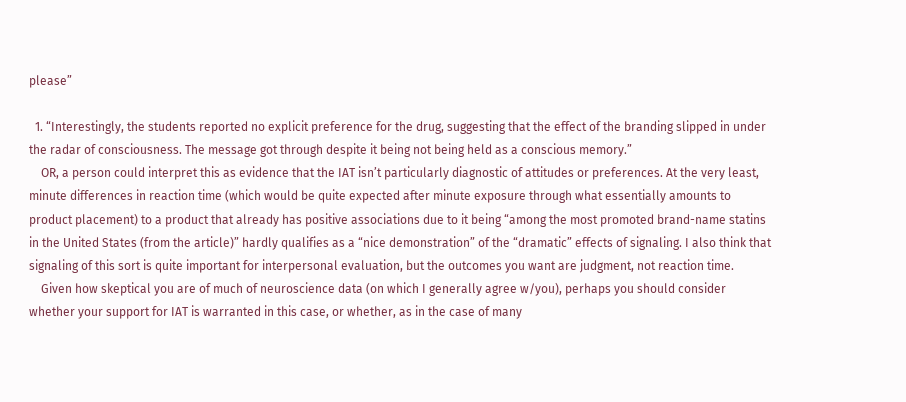please”

  1. “Interestingly, the students reported no explicit preference for the drug, suggesting that the effect of the branding slipped in under the radar of consciousness. The message got through despite it being not being held as a conscious memory.”
    OR, a person could interpret this as evidence that the IAT isn’t particularly diagnostic of attitudes or preferences. At the very least, minute differences in reaction time (which would be quite expected after minute exposure through what essentially amounts to product placement) to a product that already has positive associations due to it being “among the most promoted brand-name statins in the United States (from the article)” hardly qualifies as a “nice demonstration” of the “dramatic” effects of signaling. I also think that signaling of this sort is quite important for interpersonal evaluation, but the outcomes you want are judgment, not reaction time.
    Given how skeptical you are of much of neuroscience data (on which I generally agree w/you), perhaps you should consider whether your support for IAT is warranted in this case, or whether, as in the case of many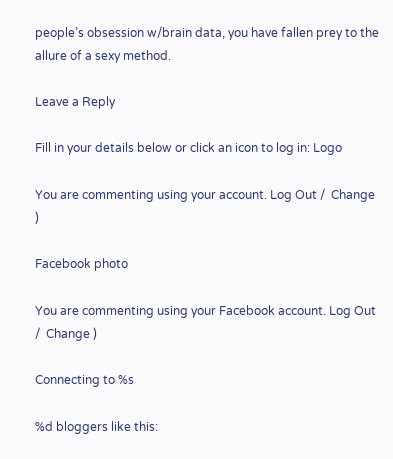people’s obsession w/brain data, you have fallen prey to the allure of a sexy method.

Leave a Reply

Fill in your details below or click an icon to log in: Logo

You are commenting using your account. Log Out /  Change )

Facebook photo

You are commenting using your Facebook account. Log Out /  Change )

Connecting to %s

%d bloggers like this: